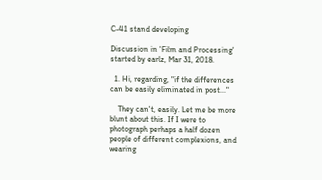C-41 stand developing

Discussion in 'Film and Processing' started by earlz, Mar 31, 2018.

  1. Hi, regarding, "if the differences can be easily eliminated in post..."

    They can't, easily. Let me be more blunt about this. If I were to photograph perhaps a half dozen people of different complexions, and wearing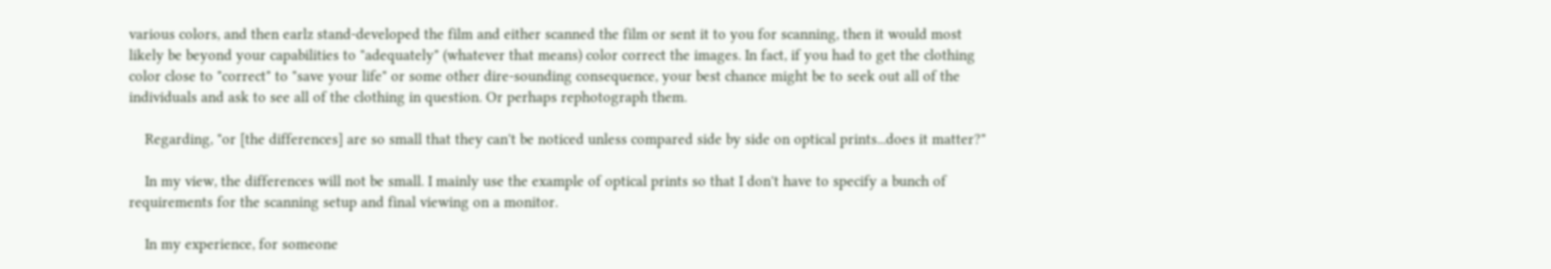various colors, and then earlz stand-developed the film and either scanned the film or sent it to you for scanning, then it would most likely be beyond your capabilities to "adequately" (whatever that means) color correct the images. In fact, if you had to get the clothing color close to "correct" to "save your life" or some other dire-sounding consequence, your best chance might be to seek out all of the individuals and ask to see all of the clothing in question. Or perhaps rephotograph them.

    Regarding, "or [the differences] are so small that they can't be noticed unless compared side by side on optical prints...does it matter?"

    In my view, the differences will not be small. I mainly use the example of optical prints so that I don't have to specify a bunch of requirements for the scanning setup and final viewing on a monitor.

    In my experience, for someone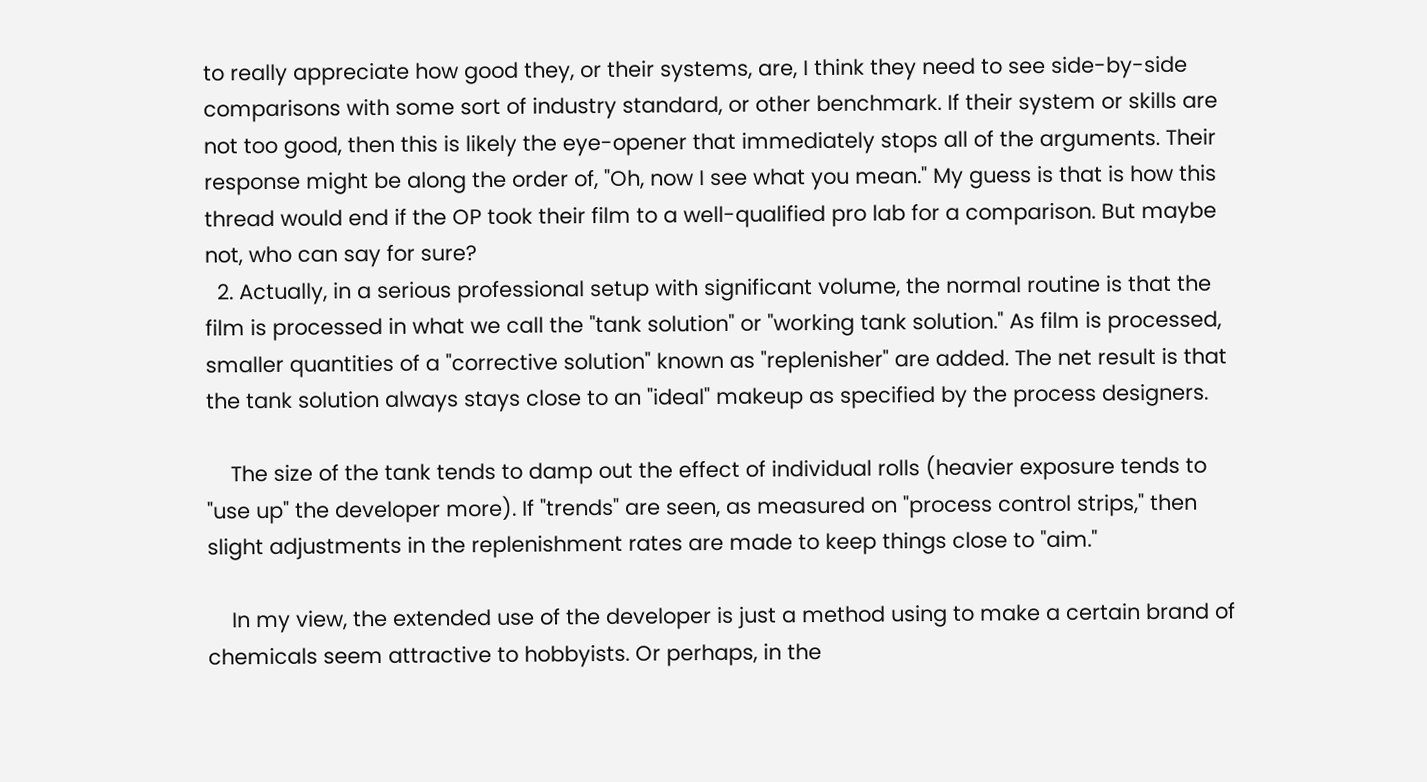to really appreciate how good they, or their systems, are, I think they need to see side-by-side comparisons with some sort of industry standard, or other benchmark. If their system or skills are not too good, then this is likely the eye-opener that immediately stops all of the arguments. Their response might be along the order of, "Oh, now I see what you mean." My guess is that is how this thread would end if the OP took their film to a well-qualified pro lab for a comparison. But maybe not, who can say for sure?
  2. Actually, in a serious professional setup with significant volume, the normal routine is that the film is processed in what we call the "tank solution" or "working tank solution." As film is processed, smaller quantities of a "corrective solution" known as "replenisher" are added. The net result is that the tank solution always stays close to an "ideal" makeup as specified by the process designers.

    The size of the tank tends to damp out the effect of individual rolls (heavier exposure tends to "use up" the developer more). If "trends" are seen, as measured on "process control strips," then slight adjustments in the replenishment rates are made to keep things close to "aim."

    In my view, the extended use of the developer is just a method using to make a certain brand of chemicals seem attractive to hobbyists. Or perhaps, in the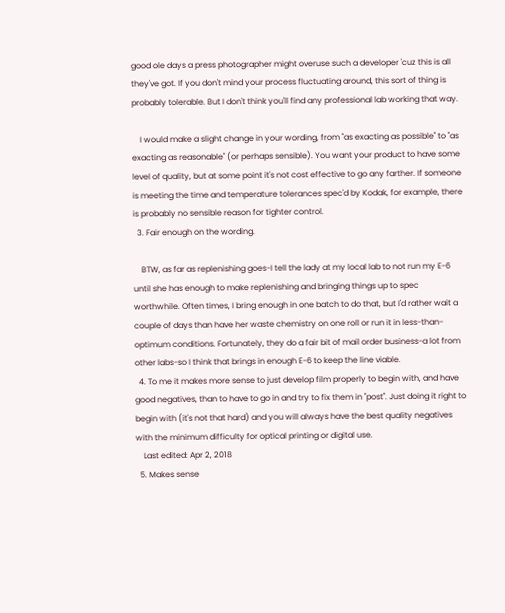good ole days a press photographer might overuse such a developer 'cuz this is all they've got. If you don't mind your process fluctuating around, this sort of thing is probably tolerable. But I don't think you'll find any professional lab working that way.

    I would make a slight change in your wording, from "as exacting as possible" to "as exacting as reasonable" (or perhaps sensible). You want your product to have some level of quality, but at some point it's not cost effective to go any farther. If someone is meeting the time and temperature tolerances spec'd by Kodak, for example, there is probably no sensible reason for tighter control.
  3. Fair enough on the wording.

    BTW, as far as replenishing goes-I tell the lady at my local lab to not run my E-6 until she has enough to make replenishing and bringing things up to spec worthwhile. Often times, I bring enough in one batch to do that, but I'd rather wait a couple of days than have her waste chemistry on one roll or run it in less-than-optimum conditions. Fortunately, they do a fair bit of mail order business-a lot from other labs-so I think that brings in enough E-6 to keep the line viable.
  4. To me it makes more sense to just develop film properly to begin with, and have good negatives, than to have to go in and try to fix them in "post". Just doing it right to begin with (it's not that hard) and you will always have the best quality negatives with the minimum difficulty for optical printing or digital use.
    Last edited: Apr 2, 2018
  5. Makes sense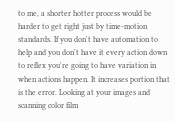to me, a shorter hotter process would be harder to get right just by time-motion standards. If you don't have automation to help and you don't have it every action down to reflex you're going to have variation in when actions happen. It increases portion that is the error. Looking at your images and scanning color film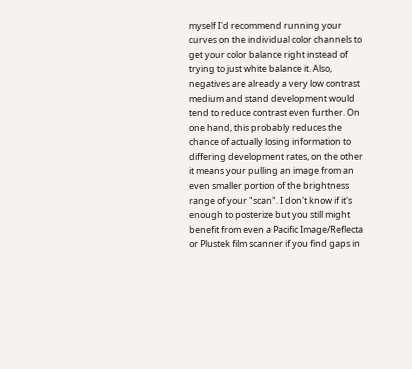myself I'd recommend running your curves on the individual color channels to get your color balance right instead of trying to just white balance it. Also, negatives are already a very low contrast medium and stand development would tend to reduce contrast even further. On one hand, this probably reduces the chance of actually losing information to differing development rates, on the other it means your pulling an image from an even smaller portion of the brightness range of your "scan". I don't know if it's enough to posterize but you still might benefit from even a Pacific Image/Reflecta or Plustek film scanner if you find gaps in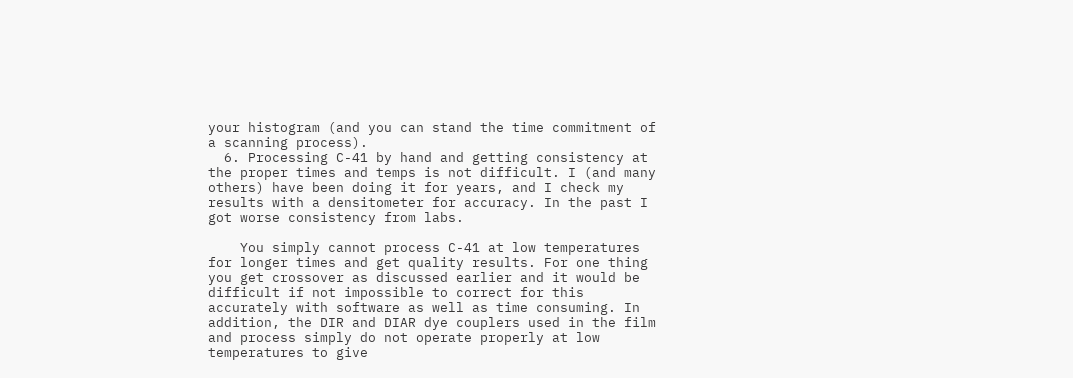your histogram (and you can stand the time commitment of a scanning process).
  6. Processing C-41 by hand and getting consistency at the proper times and temps is not difficult. I (and many others) have been doing it for years, and I check my results with a densitometer for accuracy. In the past I got worse consistency from labs.

    You simply cannot process C-41 at low temperatures for longer times and get quality results. For one thing you get crossover as discussed earlier and it would be difficult if not impossible to correct for this accurately with software as well as time consuming. In addition, the DIR and DIAR dye couplers used in the film and process simply do not operate properly at low temperatures to give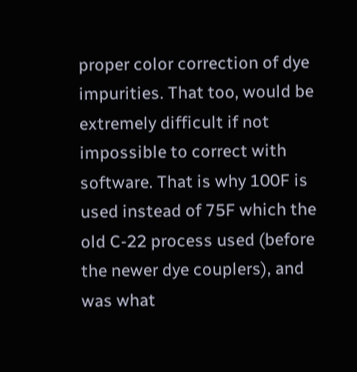proper color correction of dye impurities. That too, would be extremely difficult if not impossible to correct with software. That is why 100F is used instead of 75F which the old C-22 process used (before the newer dye couplers), and was what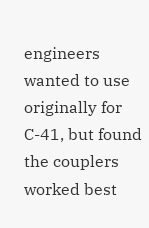engineers wanted to use originally for C-41, but found the couplers worked best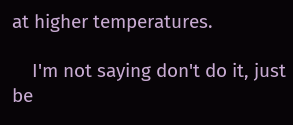at higher temperatures.

    I'm not saying don't do it, just be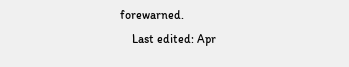forewarned.
    Last edited: Apr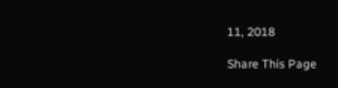11, 2018

Share This Page